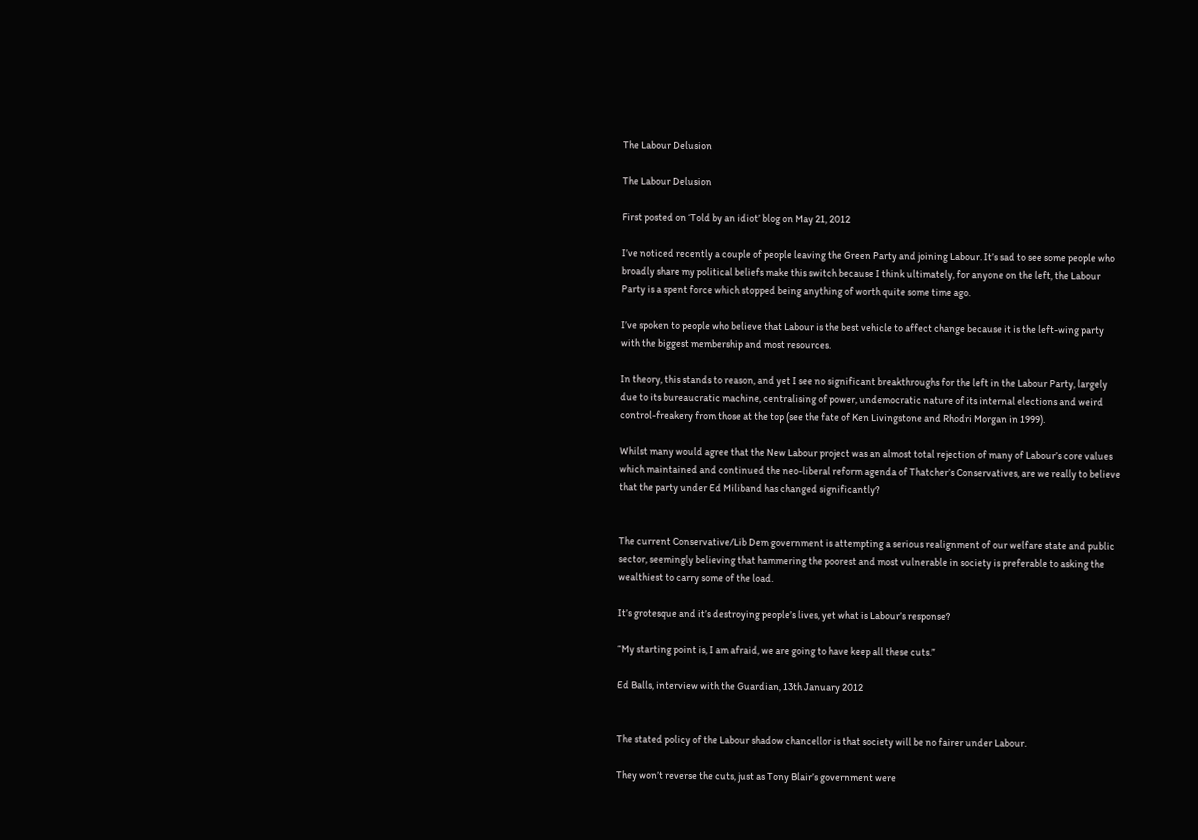The Labour Delusion

The Labour Delusion

First posted on ‘Told by an idiot’ blog on May 21, 2012

I’ve noticed recently a couple of people leaving the Green Party and joining Labour. It’s sad to see some people who broadly share my political beliefs make this switch because I think ultimately, for anyone on the left, the Labour Party is a spent force which stopped being anything of worth quite some time ago.

I’ve spoken to people who believe that Labour is the best vehicle to affect change because it is the left-wing party with the biggest membership and most resources.

In theory, this stands to reason, and yet I see no significant breakthroughs for the left in the Labour Party, largely due to its bureaucratic machine, centralising of power, undemocratic nature of its internal elections and weird control-freakery from those at the top (see the fate of Ken Livingstone and Rhodri Morgan in 1999).

Whilst many would agree that the New Labour project was an almost total rejection of many of Labour’s core values which maintained and continued the neo-liberal reform agenda of Thatcher’s Conservatives, are we really to believe that the party under Ed Miliband has changed significantly?


The current Conservative/Lib Dem government is attempting a serious realignment of our welfare state and public sector, seemingly believing that hammering the poorest and most vulnerable in society is preferable to asking the wealthiest to carry some of the load.

It’s grotesque and it’s destroying people’s lives, yet what is Labour’s response?

“My starting point is, I am afraid, we are going to have keep all these cuts.”

Ed Balls, interview with the Guardian, 13th January 2012


The stated policy of the Labour shadow chancellor is that society will be no fairer under Labour.

They won’t reverse the cuts, just as Tony Blair’s government were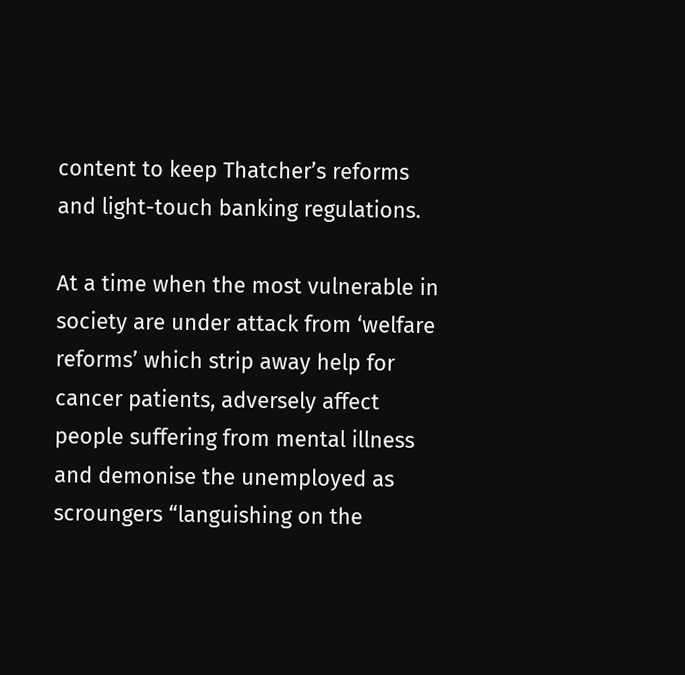content to keep Thatcher’s reforms and light-touch banking regulations.

At a time when the most vulnerable in society are under attack from ‘welfare reforms’ which strip away help for cancer patients, adversely affect people suffering from mental illness and demonise the unemployed as scroungers “languishing on the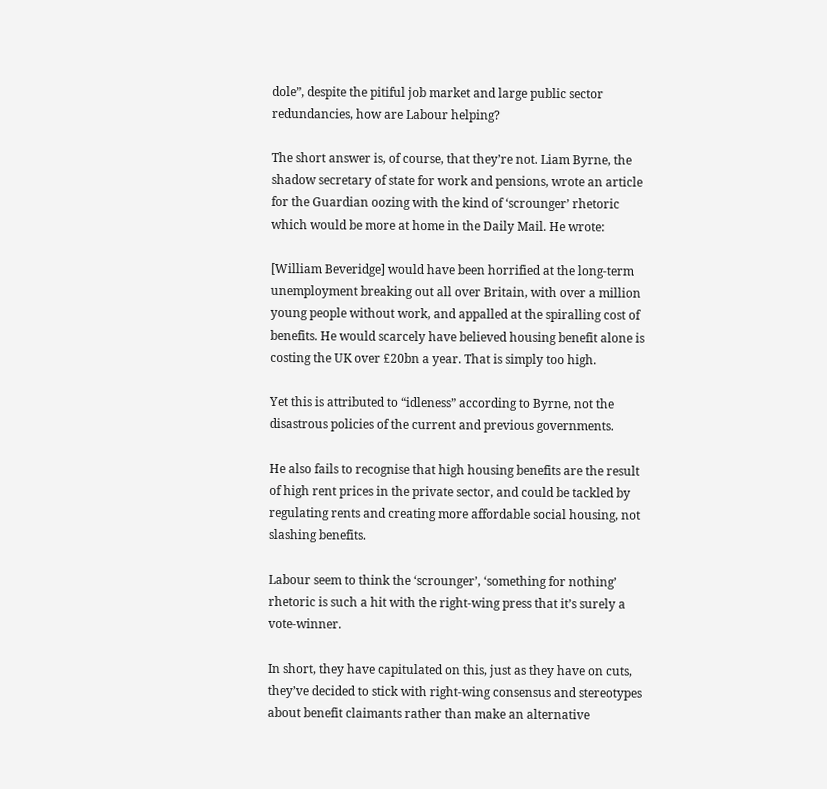dole”, despite the pitiful job market and large public sector redundancies, how are Labour helping?

The short answer is, of course, that they’re not. Liam Byrne, the shadow secretary of state for work and pensions, wrote an article for the Guardian oozing with the kind of ‘scrounger’ rhetoric which would be more at home in the Daily Mail. He wrote:

[William Beveridge] would have been horrified at the long-term unemployment breaking out all over Britain, with over a million young people without work, and appalled at the spiralling cost of benefits. He would scarcely have believed housing benefit alone is costing the UK over £20bn a year. That is simply too high.

Yet this is attributed to “idleness” according to Byrne, not the disastrous policies of the current and previous governments.

He also fails to recognise that high housing benefits are the result of high rent prices in the private sector, and could be tackled by regulating rents and creating more affordable social housing, not slashing benefits.

Labour seem to think the ‘scrounger’, ‘something for nothing’ rhetoric is such a hit with the right-wing press that it’s surely a vote-winner.

In short, they have capitulated on this, just as they have on cuts, they’ve decided to stick with right-wing consensus and stereotypes about benefit claimants rather than make an alternative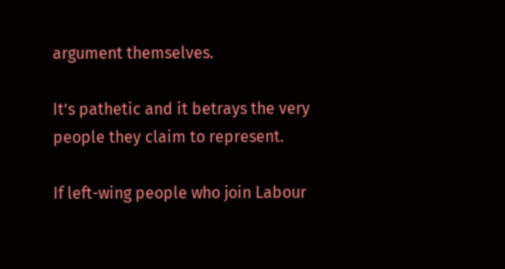argument themselves.

It’s pathetic and it betrays the very people they claim to represent.

If left-wing people who join Labour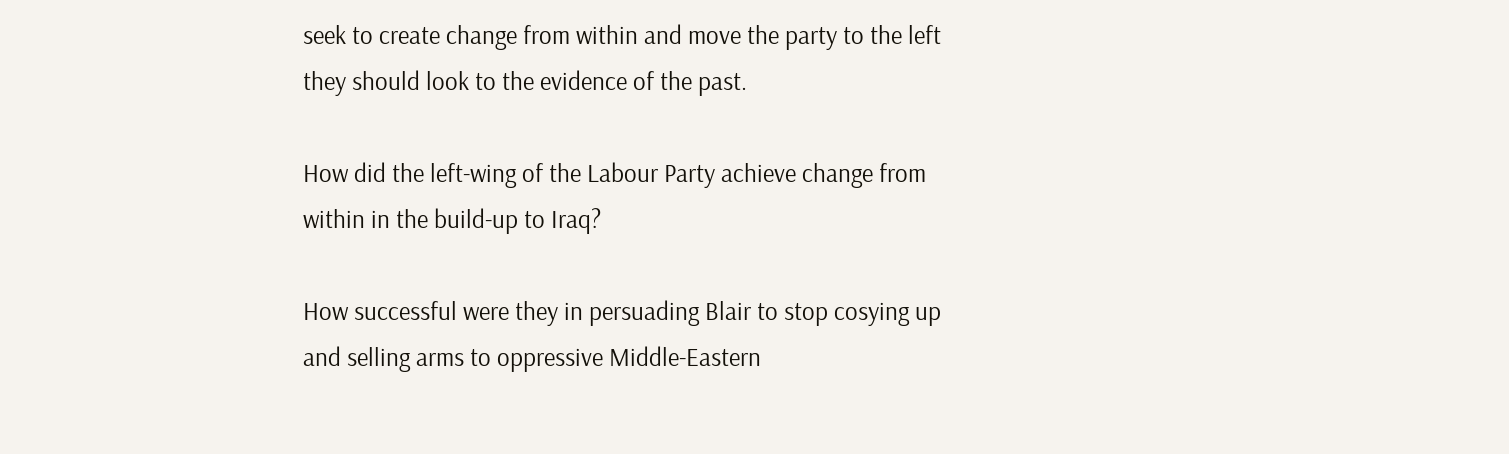seek to create change from within and move the party to the left they should look to the evidence of the past.

How did the left-wing of the Labour Party achieve change from within in the build-up to Iraq?

How successful were they in persuading Blair to stop cosying up and selling arms to oppressive Middle-Eastern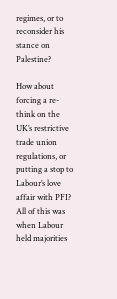regimes, or to reconsider his stance on Palestine?

How about forcing a re-think on the UK’s restrictive trade union regulations, or putting a stop to Labour’s love affair with PFI? All of this was when Labour held majorities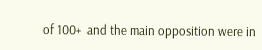of 100+  and the main opposition were in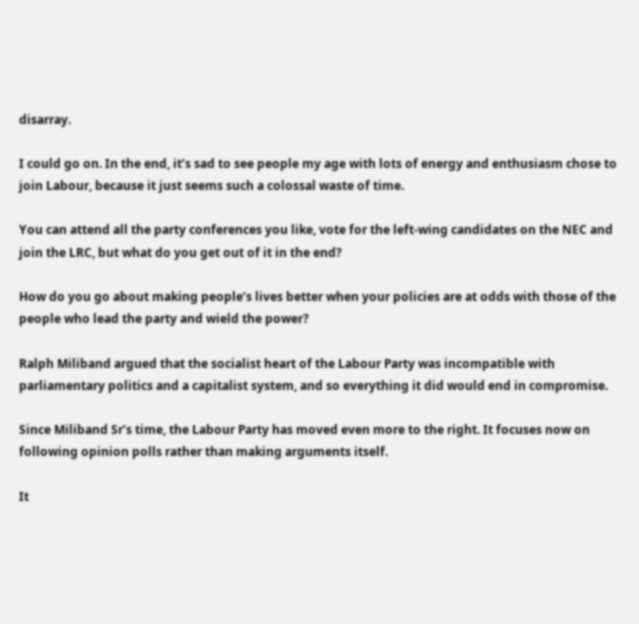disarray.

I could go on. In the end, it’s sad to see people my age with lots of energy and enthusiasm chose to join Labour, because it just seems such a colossal waste of time.

You can attend all the party conferences you like, vote for the left-wing candidates on the NEC and join the LRC, but what do you get out of it in the end?

How do you go about making people’s lives better when your policies are at odds with those of the people who lead the party and wield the power?

Ralph Miliband argued that the socialist heart of the Labour Party was incompatible with parliamentary politics and a capitalist system, and so everything it did would end in compromise.

Since Miliband Sr’s time, the Labour Party has moved even more to the right. It focuses now on following opinion polls rather than making arguments itself.

It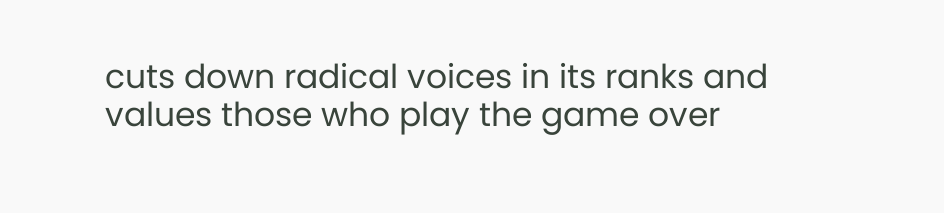cuts down radical voices in its ranks and values those who play the game over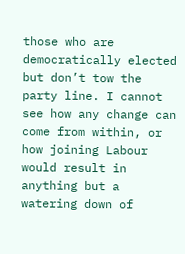those who are democratically elected but don’t tow the party line. I cannot see how any change can come from within, or how joining Labour would result in anything but a watering down of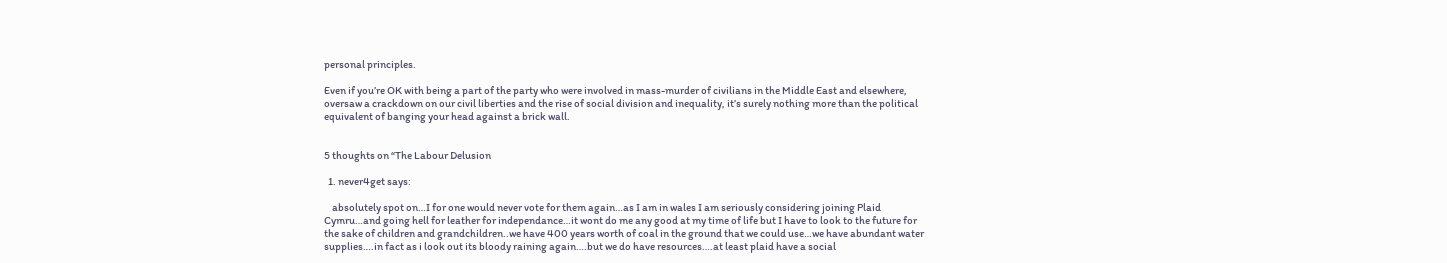personal principles.

Even if you’re OK with being a part of the party who were involved in mass-murder of civilians in the Middle East and elsewhere, oversaw a crackdown on our civil liberties and the rise of social division and inequality, it’s surely nothing more than the political equivalent of banging your head against a brick wall.


5 thoughts on “The Labour Delusion

  1. never4get says:

    absolutely spot on…I for one would never vote for them again…as I am in wales I am seriously considering joining Plaid Cymru…and going hell for leather for independance…it wont do me any good at my time of life but I have to look to the future for the sake of children and grandchildren..we have 400 years worth of coal in the ground that we could use…we have abundant water supplies….in fact as i look out its bloody raining again….but we do have resources….at least plaid have a social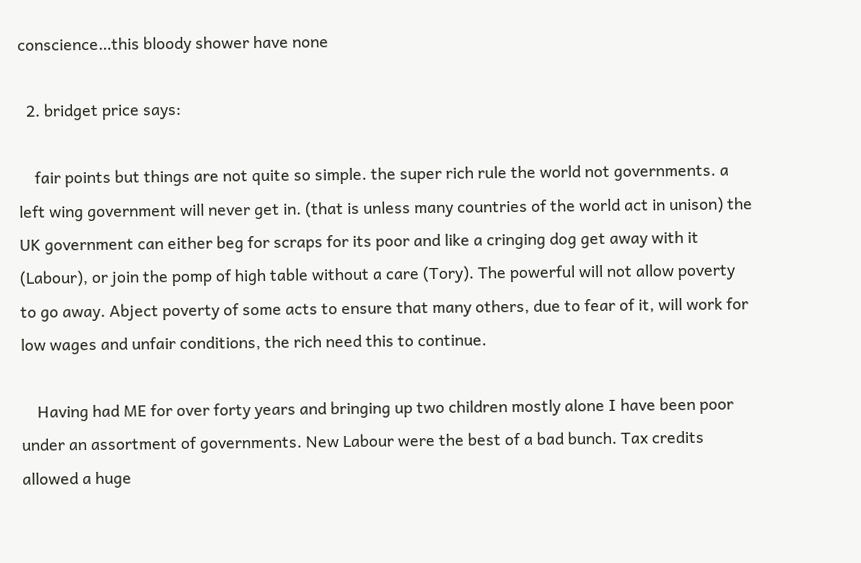conscience…this bloody shower have none

  2. bridget price says:

    fair points but things are not quite so simple. the super rich rule the world not governments. a left wing government will never get in. (that is unless many countries of the world act in unison) the UK government can either beg for scraps for its poor and like a cringing dog get away with it (Labour), or join the pomp of high table without a care (Tory). The powerful will not allow poverty to go away. Abject poverty of some acts to ensure that many others, due to fear of it, will work for low wages and unfair conditions, the rich need this to continue.

    Having had ME for over forty years and bringing up two children mostly alone I have been poor under an assortment of governments. New Labour were the best of a bad bunch. Tax credits allowed a huge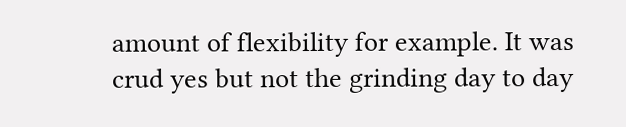amount of flexibility for example. It was crud yes but not the grinding day to day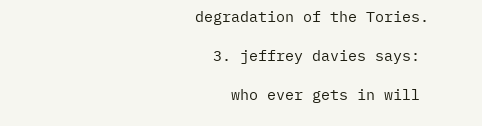degradation of the Tories.

  3. jeffrey davies says:

    who ever gets in will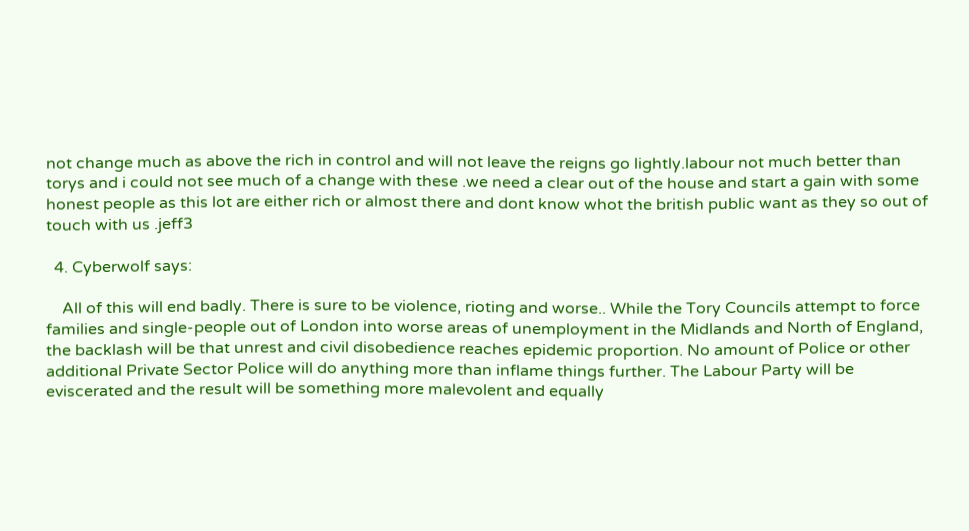not change much as above the rich in control and will not leave the reigns go lightly.labour not much better than torys and i could not see much of a change with these .we need a clear out of the house and start a gain with some honest people as this lot are either rich or almost there and dont know whot the british public want as they so out of touch with us .jeff3

  4. Cyberwolf says:

    All of this will end badly. There is sure to be violence, rioting and worse.. While the Tory Councils attempt to force families and single-people out of London into worse areas of unemployment in the Midlands and North of England, the backlash will be that unrest and civil disobedience reaches epidemic proportion. No amount of Police or other additional Private Sector Police will do anything more than inflame things further. The Labour Party will be eviscerated and the result will be something more malevolent and equally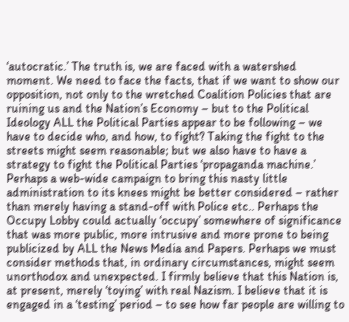‘autocratic.’ The truth is, we are faced with a watershed moment. We need to face the facts, that if we want to show our opposition, not only to the wretched Coalition Policies that are ruining us and the Nation’s Economy – but to the Political Ideology ALL the Political Parties appear to be following – we have to decide who, and how, to fight? Taking the fight to the streets might seem reasonable; but we also have to have a strategy to fight the Political Parties ‘propaganda machine.’ Perhaps a web-wide campaign to bring this nasty little administration to its knees might be better considered – rather than merely having a stand-off with Police etc.. Perhaps the Occupy Lobby could actually ‘occupy’ somewhere of significance that was more public, more intrusive and more prone to being publicized by ALL the News Media and Papers. Perhaps we must consider methods that, in ordinary circumstances, might seem unorthodox and unexpected. I firmly believe that this Nation is, at present, merely ‘toying’ with real Nazism. I believe that it is engaged in a ‘testing’ period – to see how far people are willing to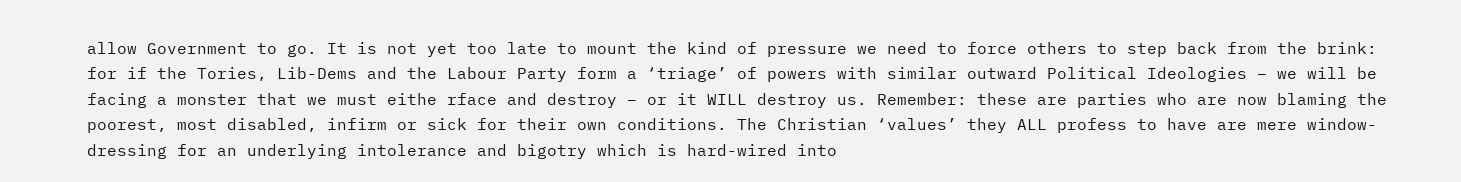allow Government to go. It is not yet too late to mount the kind of pressure we need to force others to step back from the brink: for if the Tories, Lib-Dems and the Labour Party form a ‘triage’ of powers with similar outward Political Ideologies – we will be facing a monster that we must eithe rface and destroy – or it WILL destroy us. Remember: these are parties who are now blaming the poorest, most disabled, infirm or sick for their own conditions. The Christian ‘values’ they ALL profess to have are mere window-dressing for an underlying intolerance and bigotry which is hard-wired into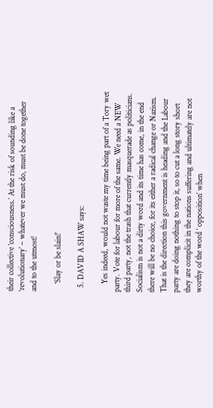their collective ‘consciousness.’ At the risk of sounding like a ‘revolutionary’ – whatever we must do, must be done together and to the utmost!

    ‘Slay or be slain!’

  5. DAVID A SHAW says:

    Yes indeed, would not waste my time being part of a Tory wet party. Vote for labour for more of the same. We need a NEW third party, not the trash that currently masquerade as politicians. Socialism is not a dirty word and its time has come, in the end there will be no choice, for its either a radical change or Nazism. That is the direction this government is heading and the Labour party are doing nothing to stop it, so to cut a long story short they are complicit in the nations suffering and ultimately are not worthy of the word ‘ opposition’ when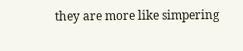they are more like simpering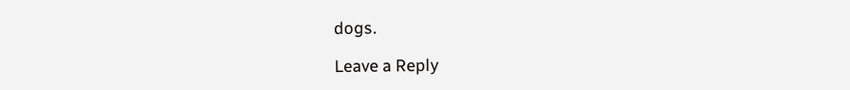dogs.

Leave a Reply